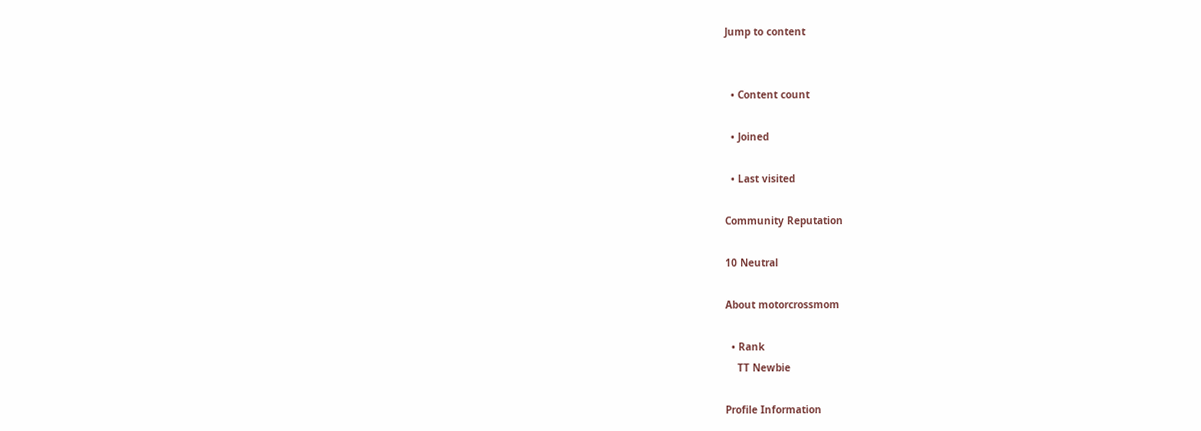Jump to content


  • Content count

  • Joined

  • Last visited

Community Reputation

10 Neutral

About motorcrossmom

  • Rank
    TT Newbie

Profile Information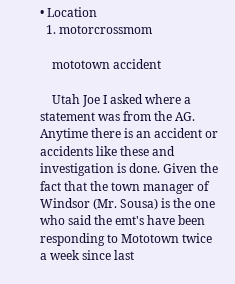• Location
  1. motorcrossmom

    mototown accident

    Utah Joe I asked where a statement was from the AG. Anytime there is an accident or accidents like these and investigation is done. Given the fact that the town manager of Windsor (Mr. Sousa) is the one who said the emt's have been responding to Mototown twice a week since last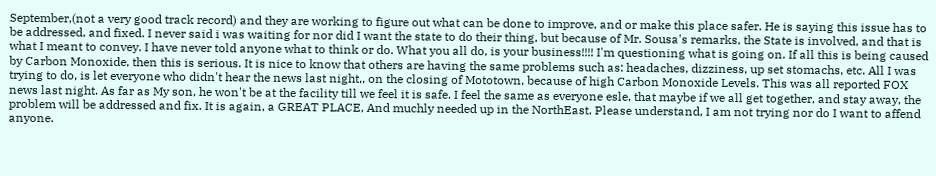September,(not a very good track record) and they are working to figure out what can be done to improve, and or make this place safer. He is saying this issue has to be addressed, and fixed. I never said i was waiting for nor did I want the state to do their thing, but because of Mr. Sousa's remarks, the State is involved, and that is what I meant to convey. I have never told anyone what to think or do. What you all do, is your business!!!! I'm questioning what is going on. If all this is being caused by Carbon Monoxide, then this is serious. It is nice to know that others are having the same problems such as: headaches, dizziness, up set stomachs, etc. All I was trying to do, is let everyone who didn't hear the news last night,, on the closing of Mototown, because of high Carbon Monoxide Levels. This was all reported FOX news last night. As far as My son, he won't be at the facility till we feel it is safe. I feel the same as everyone esle, that maybe if we all get together, and stay away, the problem will be addressed and fix. It is again, a GREAT PLACE, And muchly needed up in the NorthEast. Please understand, I am not trying nor do I want to affend anyone.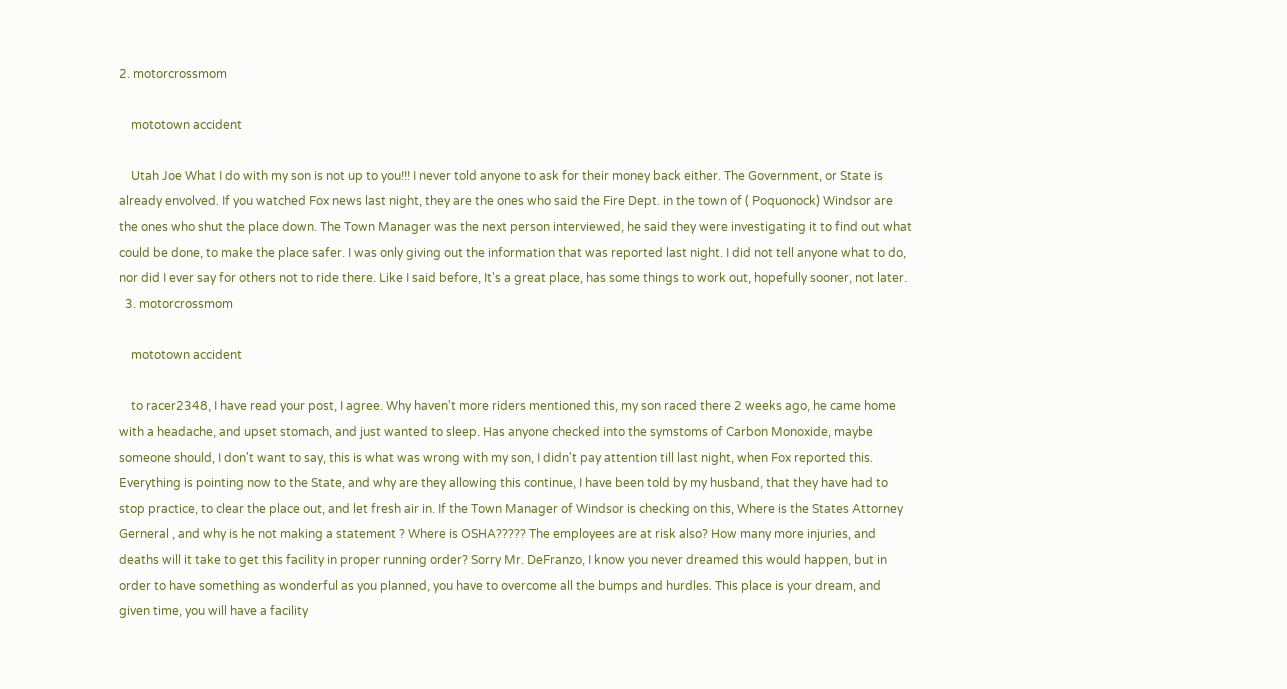2. motorcrossmom

    mototown accident

    Utah Joe What I do with my son is not up to you!!! I never told anyone to ask for their money back either. The Government, or State is already envolved. If you watched Fox news last night, they are the ones who said the Fire Dept. in the town of ( Poquonock) Windsor are the ones who shut the place down. The Town Manager was the next person interviewed, he said they were investigating it to find out what could be done, to make the place safer. I was only giving out the information that was reported last night. I did not tell anyone what to do, nor did I ever say for others not to ride there. Like I said before, It's a great place, has some things to work out, hopefully sooner, not later.
  3. motorcrossmom

    mototown accident

    to racer2348, I have read your post, I agree. Why haven't more riders mentioned this, my son raced there 2 weeks ago, he came home with a headache, and upset stomach, and just wanted to sleep. Has anyone checked into the symstoms of Carbon Monoxide, maybe someone should, I don't want to say, this is what was wrong with my son, I didn't pay attention till last night, when Fox reported this. Everything is pointing now to the State, and why are they allowing this continue, I have been told by my husband, that they have had to stop practice, to clear the place out, and let fresh air in. If the Town Manager of Windsor is checking on this, Where is the States Attorney Gerneral , and why is he not making a statement ? Where is OSHA????? The employees are at risk also? How many more injuries, and deaths will it take to get this facility in proper running order? Sorry Mr. DeFranzo, I know you never dreamed this would happen, but in order to have something as wonderful as you planned, you have to overcome all the bumps and hurdles. This place is your dream, and given time, you will have a facility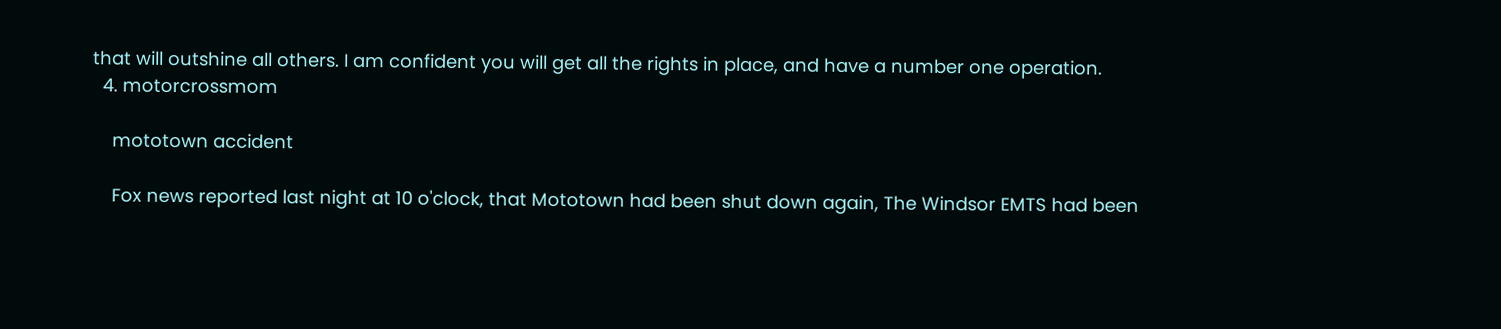that will outshine all others. I am confident you will get all the rights in place, and have a number one operation.
  4. motorcrossmom

    mototown accident

    Fox news reported last night at 10 o'clock, that Mototown had been shut down again, The Windsor EMTS had been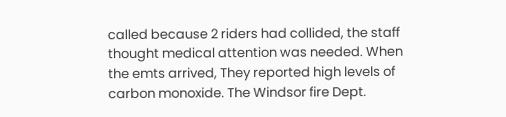called because 2 riders had collided, the staff thought medical attention was needed. When the emts arrived, They reported high levels of carbon monoxide. The Windsor fire Dept.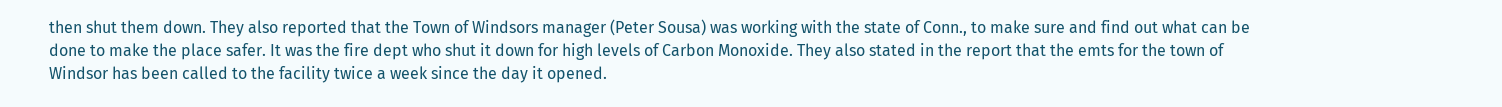then shut them down. They also reported that the Town of Windsors manager (Peter Sousa) was working with the state of Conn., to make sure and find out what can be done to make the place safer. It was the fire dept who shut it down for high levels of Carbon Monoxide. They also stated in the report that the emts for the town of Windsor has been called to the facility twice a week since the day it opened.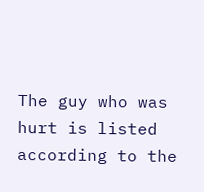The guy who was hurt is listed according to the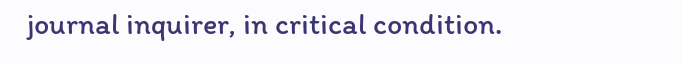journal inquirer, in critical condition.